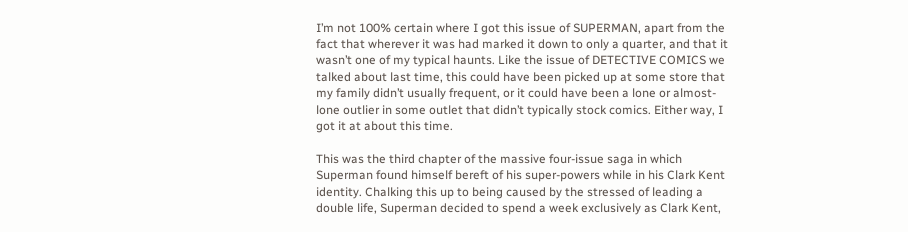I’m not 100% certain where I got this issue of SUPERMAN, apart from the fact that wherever it was had marked it down to only a quarter, and that it wasn’t one of my typical haunts. Like the issue of DETECTIVE COMICS we talked about last time, this could have been picked up at some store that my family didn’t usually frequent, or it could have been a lone or almost-lone outlier in some outlet that didn’t typically stock comics. Either way, I got it at about this time.

This was the third chapter of the massive four-issue saga in which Superman found himself bereft of his super-powers while in his Clark Kent identity. Chalking this up to being caused by the stressed of leading a double life, Superman decided to spend a week exclusively as Clark Kent,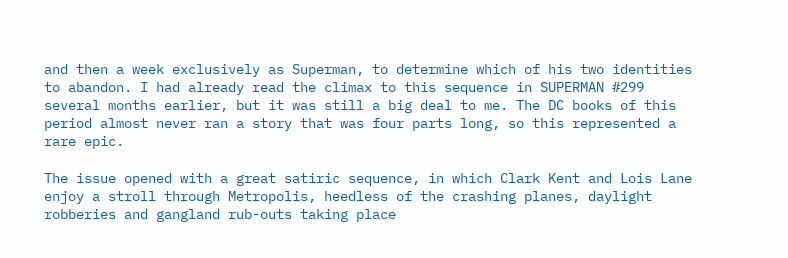and then a week exclusively as Superman, to determine which of his two identities to abandon. I had already read the climax to this sequence in SUPERMAN #299 several months earlier, but it was still a big deal to me. The DC books of this period almost never ran a story that was four parts long, so this represented a rare epic.

The issue opened with a great satiric sequence, in which Clark Kent and Lois Lane enjoy a stroll through Metropolis, heedless of the crashing planes, daylight robberies and gangland rub-outs taking place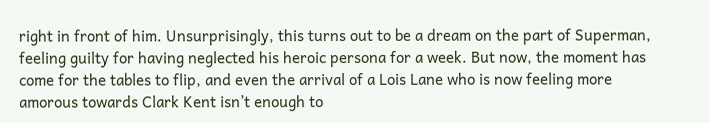right in front of him. Unsurprisingly, this turns out to be a dream on the part of Superman, feeling guilty for having neglected his heroic persona for a week. But now, the moment has come for the tables to flip, and even the arrival of a Lois Lane who is now feeling more amorous towards Clark Kent isn’t enough to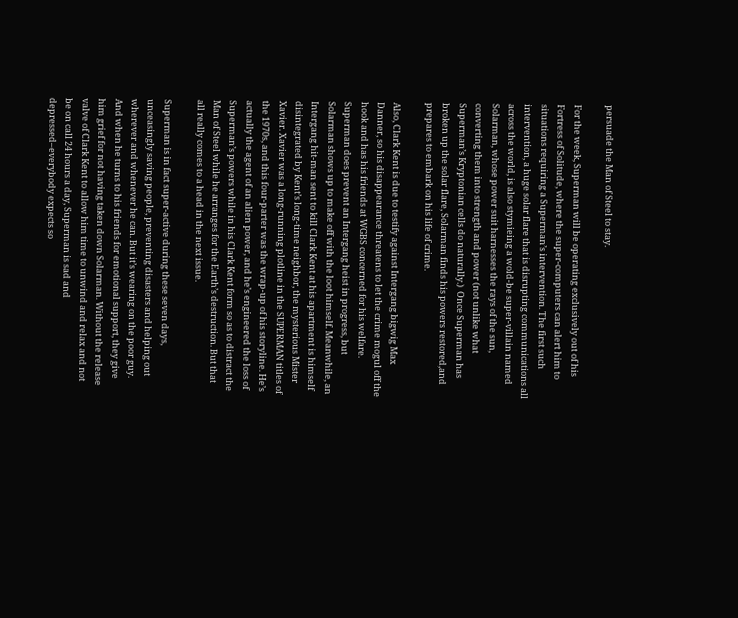persuade the Man of Steel to stay.

For the week, Superman will be operating exclusively out of his Fortress of Solitude, where the super-computers can alert him to situations requiring a Superman’s intervention. The first such intervention, a huge solar flare that is disrupting communications all across the world, is also stymieing a wold-be super-villain named Solarman, whose power suit harnesses the rays of the sun, converting them into strength and power (not unlike what Superman’s Kryptonian cells do naturally.)  Once Superman has broken up the solar flare, Solarman finds his powers restored,and prepares to embark on his life of crime.

Also, Clark Kent is due to testify against Intergang bigwig Max Danner, so his disappearance threatens to let the crime mogul off the hook and has his friends at WGBS concerned for his welfare. Superman does prevent an Intergang heist in progress, but Solarman shows up to make off with the loot himself. Meanwhile, an Intergang hit-man sent to kill Clark Kent at his apartment is himself disintegrated by Kent’s long-time neighbor, the mysterious Mister Xavier. Xavier was a long-running plotline in the SUPERMAN titles of the 1970s, and this four-parter was the wrap-up of his storyline. He’s actually the agent of an alien power, and he’s engineered the loss of Superman’s powers while in his Clark Kent form so as to distract the Man of Steel while he arranges for the Earth’s destruction. But that all really comes to a head in the next issue.

Superman is in fact super-active during these seven days, unceasingly saving people, preventing disasters and helping out wherever and whenever he can. But it’s wearing on the poor guy. And when he turns to his friends for emotional support, they give him grief for not having taken down Solarman. Without the release valve of Clark Kent to allow him time to unwind and relax and not be on call 24 hours a day, Superman is sad and depressed–everybody expects so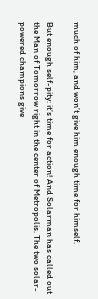much of him, and won’t give him enough time for himself.

But enough self-pity: it’s time for action! And Solarman has called out the Man of Tomorrow right in the center of Metropolis. The two solar-powered champions give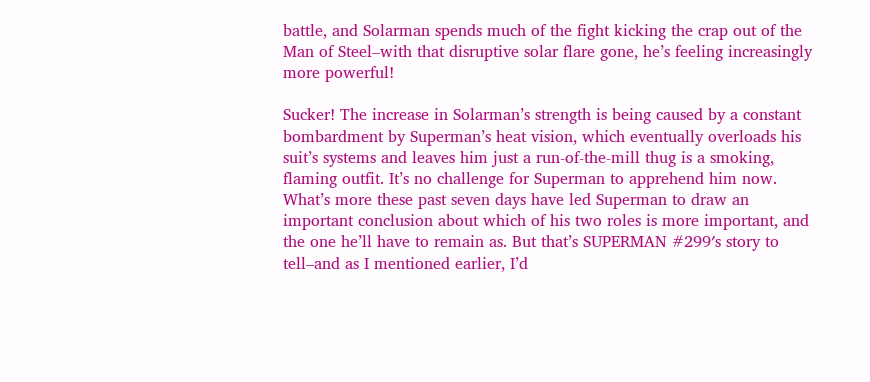battle, and Solarman spends much of the fight kicking the crap out of the Man of Steel–with that disruptive solar flare gone, he’s feeling increasingly more powerful!

Sucker! The increase in Solarman’s strength is being caused by a constant bombardment by Superman’s heat vision, which eventually overloads his suit’s systems and leaves him just a run-of-the-mill thug is a smoking, flaming outfit. It’s no challenge for Superman to apprehend him now. What’s more these past seven days have led Superman to draw an important conclusion about which of his two roles is more important, and the one he’ll have to remain as. But that’s SUPERMAN #299′s story to tell–and as I mentioned earlier, I’d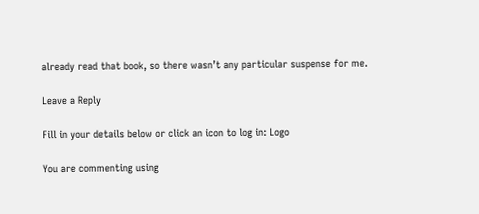already read that book, so there wasn’t any particular suspense for me.

Leave a Reply

Fill in your details below or click an icon to log in: Logo

You are commenting using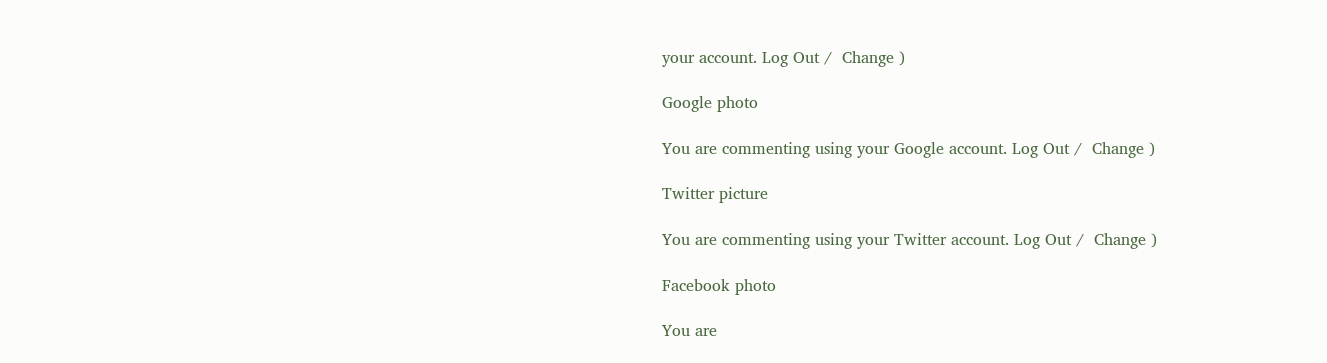your account. Log Out /  Change )

Google photo

You are commenting using your Google account. Log Out /  Change )

Twitter picture

You are commenting using your Twitter account. Log Out /  Change )

Facebook photo

You are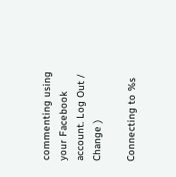commenting using your Facebook account. Log Out /  Change )

Connecting to %s